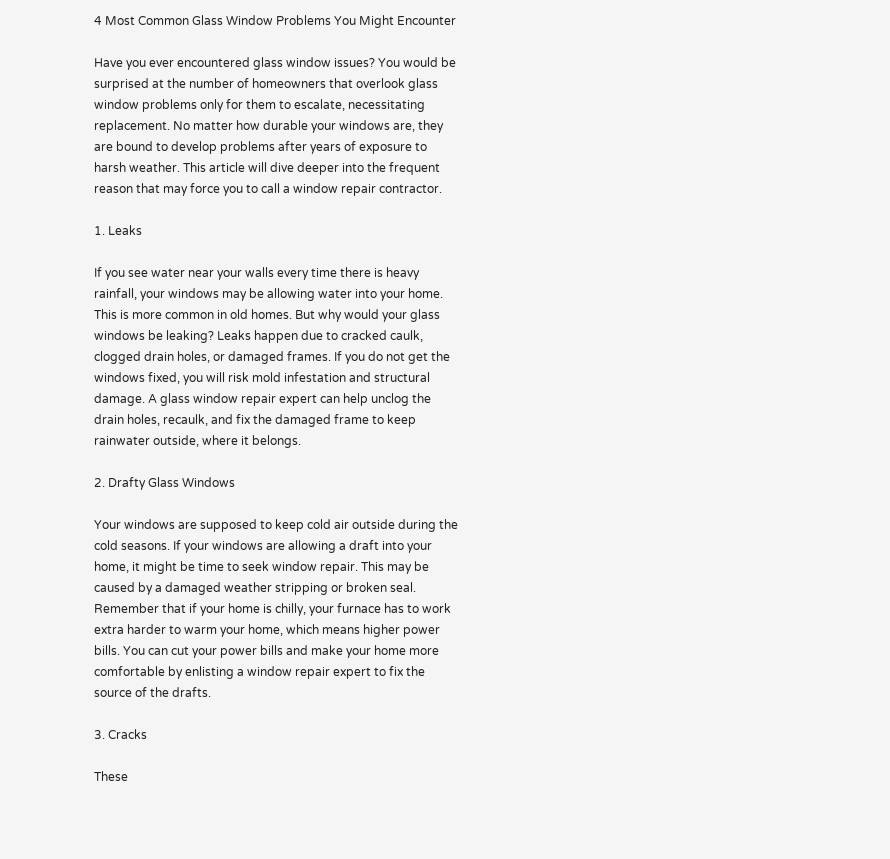4 Most Common Glass Window Problems You Might Encounter

Have you ever encountered glass window issues? You would be surprised at the number of homeowners that overlook glass window problems only for them to escalate, necessitating replacement. No matter how durable your windows are, they are bound to develop problems after years of exposure to harsh weather. This article will dive deeper into the frequent reason that may force you to call a window repair contractor.

1. Leaks

If you see water near your walls every time there is heavy rainfall, your windows may be allowing water into your home. This is more common in old homes. But why would your glass windows be leaking? Leaks happen due to cracked caulk, clogged drain holes, or damaged frames. If you do not get the windows fixed, you will risk mold infestation and structural damage. A glass window repair expert can help unclog the drain holes, recaulk, and fix the damaged frame to keep rainwater outside, where it belongs.

2. Drafty Glass Windows

Your windows are supposed to keep cold air outside during the cold seasons. If your windows are allowing a draft into your home, it might be time to seek window repair. This may be caused by a damaged weather stripping or broken seal. Remember that if your home is chilly, your furnace has to work extra harder to warm your home, which means higher power bills. You can cut your power bills and make your home more comfortable by enlisting a window repair expert to fix the source of the drafts.

3. Cracks

These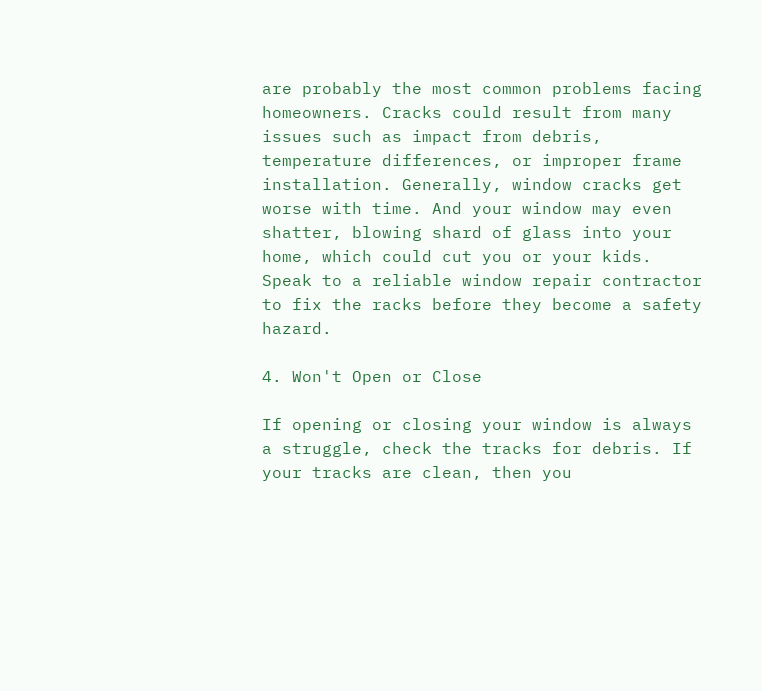are probably the most common problems facing homeowners. Cracks could result from many issues such as impact from debris, temperature differences, or improper frame installation. Generally, window cracks get worse with time. And your window may even shatter, blowing shard of glass into your home, which could cut you or your kids. Speak to a reliable window repair contractor to fix the racks before they become a safety hazard.

4. Won't Open or Close

If opening or closing your window is always a struggle, check the tracks for debris. If your tracks are clean, then you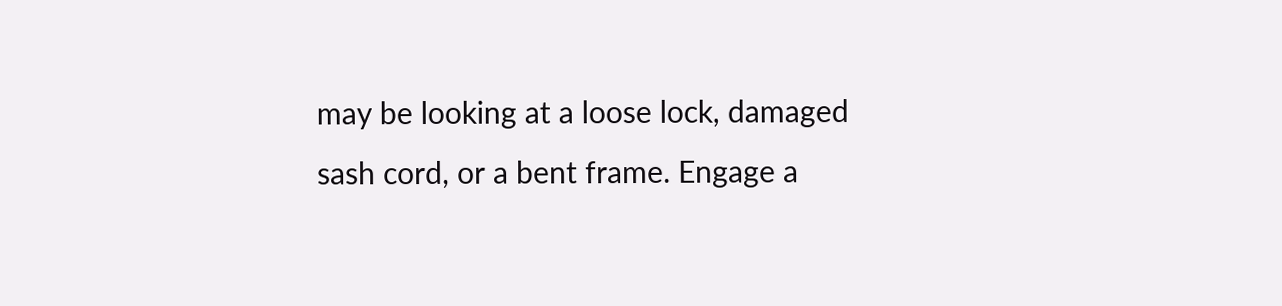may be looking at a loose lock, damaged sash cord, or a bent frame. Engage a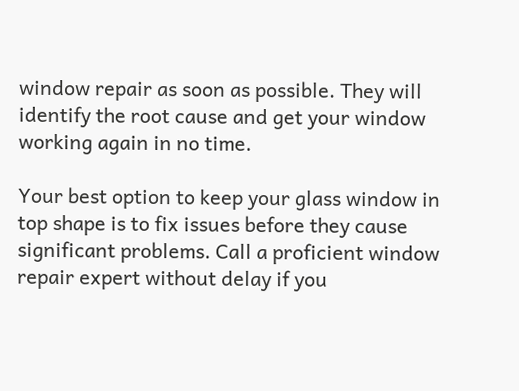window repair as soon as possible. They will identify the root cause and get your window working again in no time.

Your best option to keep your glass window in top shape is to fix issues before they cause significant problems. Call a proficient window repair expert without delay if you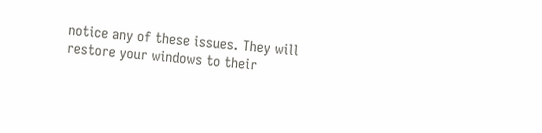notice any of these issues. They will restore your windows to their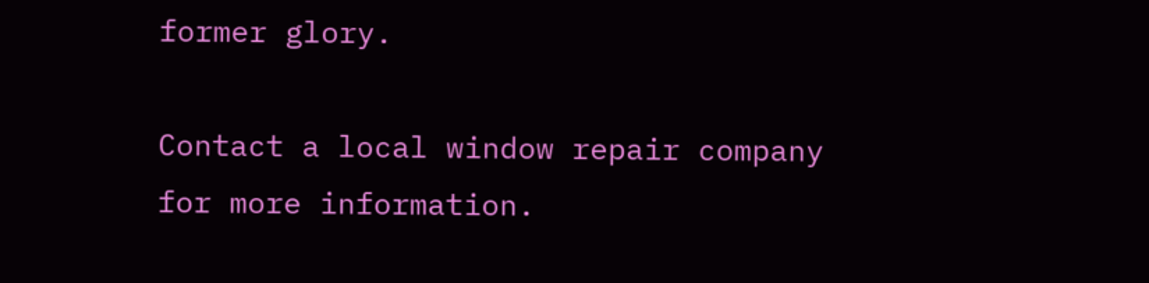former glory.

Contact a local window repair company for more information.